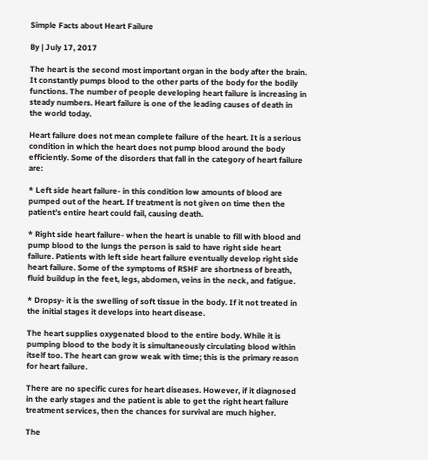Simple Facts about Heart Failure

By | July 17, 2017

The heart is the second most important organ in the body after the brain. It constantly pumps blood to the other parts of the body for the bodily functions. The number of people developing heart failure is increasing in steady numbers. Heart failure is one of the leading causes of death in the world today.

Heart failure does not mean complete failure of the heart. It is a serious condition in which the heart does not pump blood around the body efficiently. Some of the disorders that fall in the category of heart failure are:

* Left side heart failure- in this condition low amounts of blood are pumped out of the heart. If treatment is not given on time then the patient’s entire heart could fail, causing death.

* Right side heart failure- when the heart is unable to fill with blood and pump blood to the lungs the person is said to have right side heart failure. Patients with left side heart failure eventually develop right side heart failure. Some of the symptoms of RSHF are shortness of breath, fluid buildup in the feet, legs, abdomen, veins in the neck, and fatigue.

* Dropsy- it is the swelling of soft tissue in the body. If it not treated in the initial stages it develops into heart disease.

The heart supplies oxygenated blood to the entire body. While it is pumping blood to the body it is simultaneously circulating blood within itself too. The heart can grow weak with time; this is the primary reason for heart failure.

There are no specific cures for heart diseases. However, if it diagnosed in the early stages and the patient is able to get the right heart failure treatment services, then the chances for survival are much higher.

The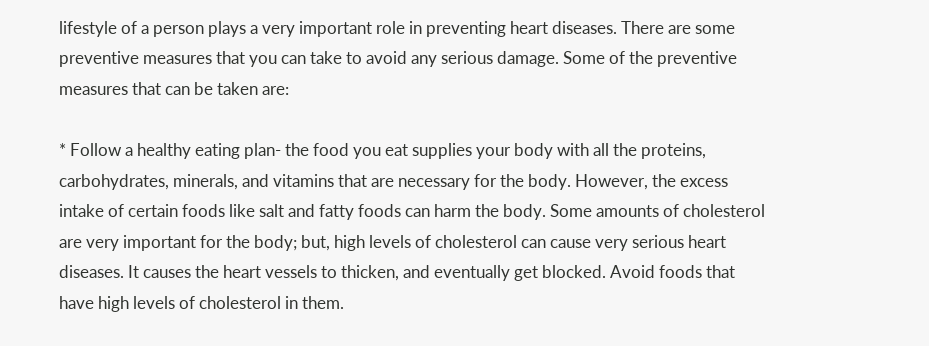lifestyle of a person plays a very important role in preventing heart diseases. There are some preventive measures that you can take to avoid any serious damage. Some of the preventive measures that can be taken are:

* Follow a healthy eating plan- the food you eat supplies your body with all the proteins, carbohydrates, minerals, and vitamins that are necessary for the body. However, the excess intake of certain foods like salt and fatty foods can harm the body. Some amounts of cholesterol are very important for the body; but, high levels of cholesterol can cause very serious heart diseases. It causes the heart vessels to thicken, and eventually get blocked. Avoid foods that have high levels of cholesterol in them.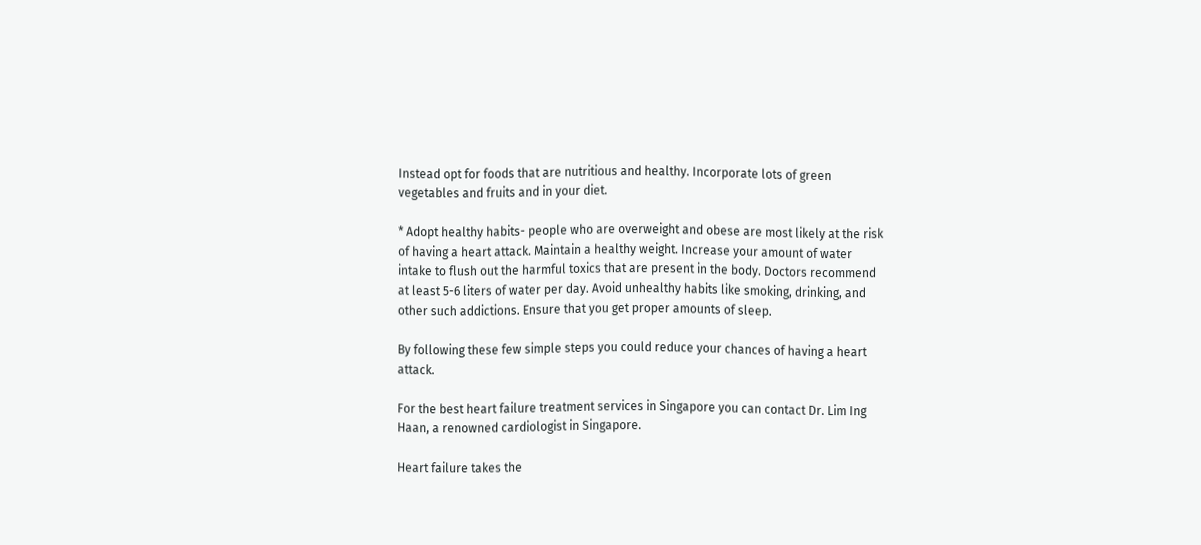Instead opt for foods that are nutritious and healthy. Incorporate lots of green vegetables and fruits and in your diet.

* Adopt healthy habits- people who are overweight and obese are most likely at the risk of having a heart attack. Maintain a healthy weight. Increase your amount of water intake to flush out the harmful toxics that are present in the body. Doctors recommend at least 5-6 liters of water per day. Avoid unhealthy habits like smoking, drinking, and other such addictions. Ensure that you get proper amounts of sleep.

By following these few simple steps you could reduce your chances of having a heart attack.

For the best heart failure treatment services in Singapore you can contact Dr. Lim Ing Haan, a renowned cardiologist in Singapore.

Heart failure takes the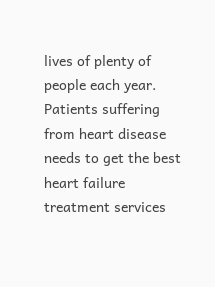lives of plenty of people each year. Patients suffering from heart disease needs to get the best heart failure treatment services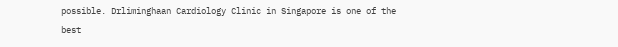possible. Drliminghaan Cardiology Clinic in Singapore is one of the best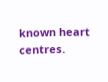known heart centres.